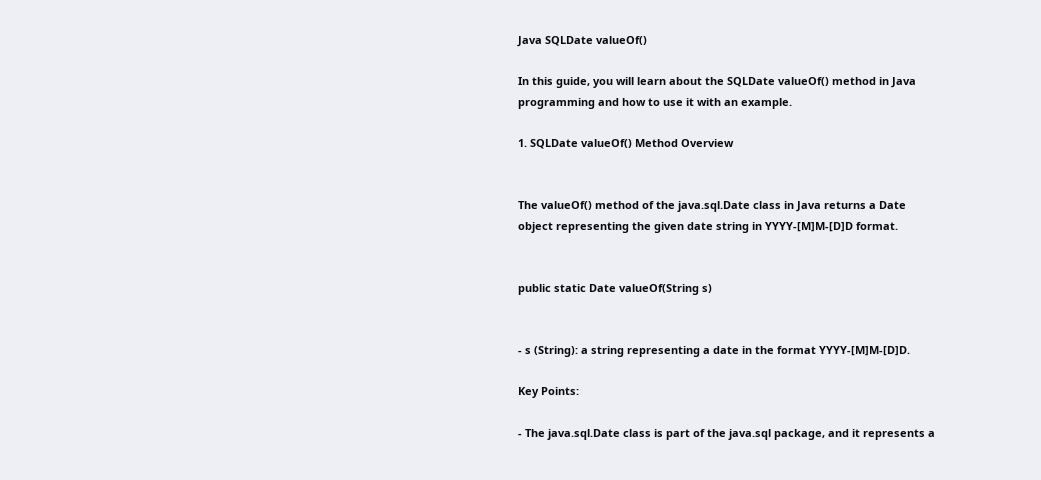Java SQLDate valueOf()

In this guide, you will learn about the SQLDate valueOf() method in Java programming and how to use it with an example.

1. SQLDate valueOf() Method Overview


The valueOf() method of the java.sql.Date class in Java returns a Date object representing the given date string in YYYY-[M]M-[D]D format.


public static Date valueOf(String s)


- s (String): a string representing a date in the format YYYY-[M]M-[D]D.

Key Points:

- The java.sql.Date class is part of the java.sql package, and it represents a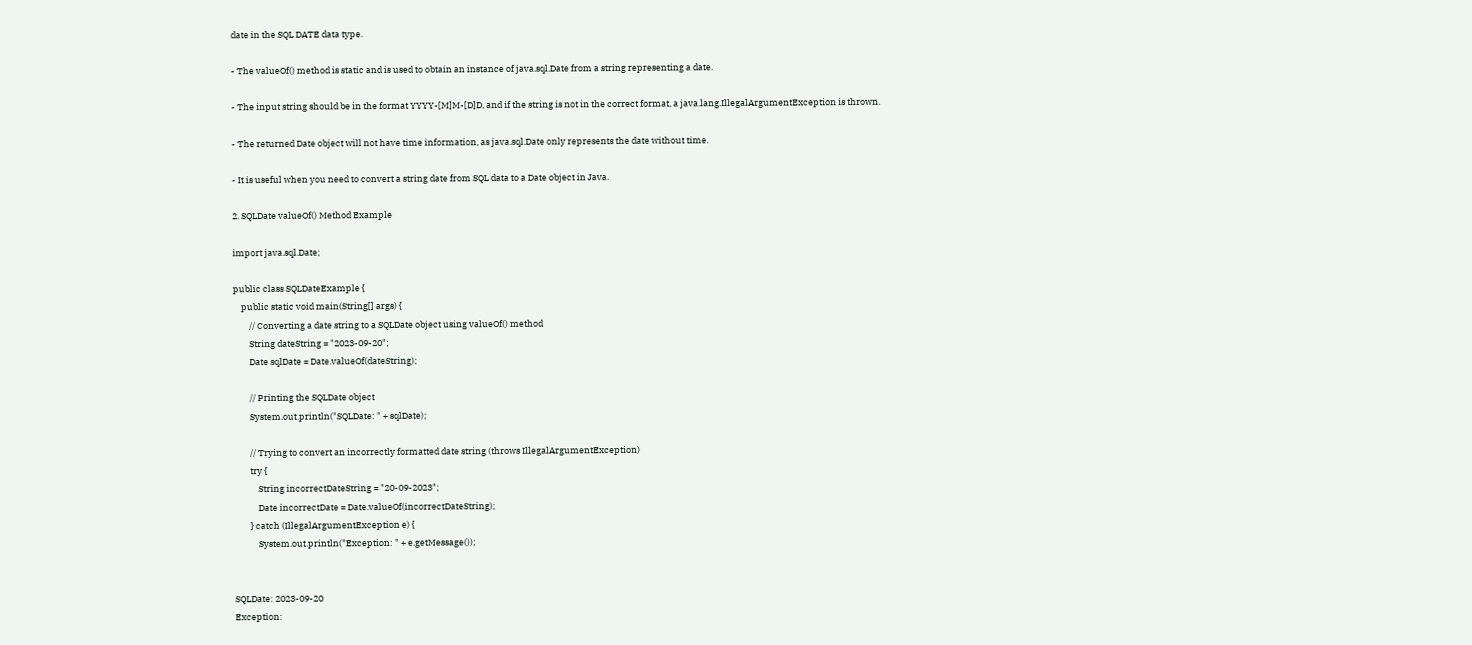date in the SQL DATE data type.

- The valueOf() method is static and is used to obtain an instance of java.sql.Date from a string representing a date.

- The input string should be in the format YYYY-[M]M-[D]D, and if the string is not in the correct format, a java.lang.IllegalArgumentException is thrown.

- The returned Date object will not have time information, as java.sql.Date only represents the date without time.

- It is useful when you need to convert a string date from SQL data to a Date object in Java.

2. SQLDate valueOf() Method Example

import java.sql.Date;

public class SQLDateExample {
    public static void main(String[] args) {
        // Converting a date string to a SQLDate object using valueOf() method
        String dateString = "2023-09-20";
        Date sqlDate = Date.valueOf(dateString);

        // Printing the SQLDate object
        System.out.println("SQLDate: " + sqlDate);

        // Trying to convert an incorrectly formatted date string (throws IllegalArgumentException)
        try {
            String incorrectDateString = "20-09-2023";
            Date incorrectDate = Date.valueOf(incorrectDateString);
        } catch (IllegalArgumentException e) {
            System.out.println("Exception: " + e.getMessage());


SQLDate: 2023-09-20
Exception: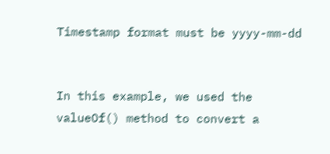Timestamp format must be yyyy-mm-dd


In this example, we used the valueOf() method to convert a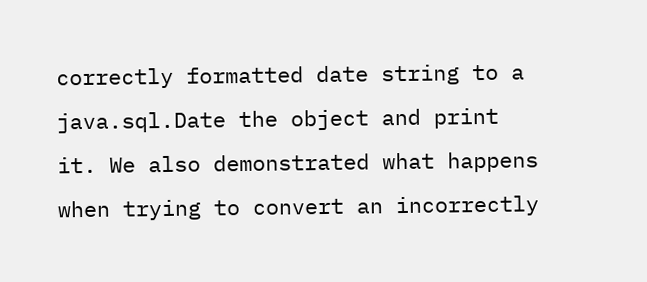correctly formatted date string to a java.sql.Date the object and print it. We also demonstrated what happens when trying to convert an incorrectly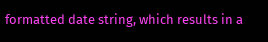formatted date string, which results in a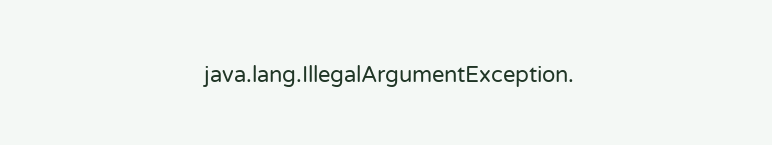java.lang.IllegalArgumentException.